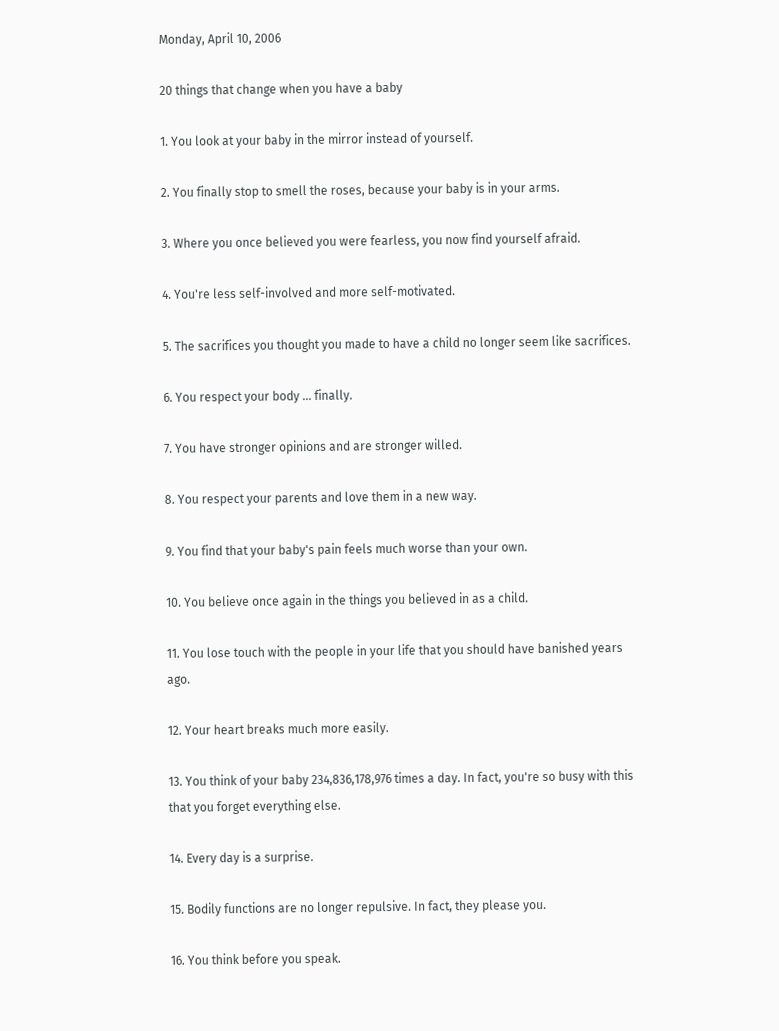Monday, April 10, 2006

20 things that change when you have a baby

1. You look at your baby in the mirror instead of yourself.

2. You finally stop to smell the roses, because your baby is in your arms.

3. Where you once believed you were fearless, you now find yourself afraid.

4. You're less self-involved and more self-motivated.

5. The sacrifices you thought you made to have a child no longer seem like sacrifices.

6. You respect your body ... finally.

7. You have stronger opinions and are stronger willed.

8. You respect your parents and love them in a new way.

9. You find that your baby's pain feels much worse than your own.

10. You believe once again in the things you believed in as a child.

11. You lose touch with the people in your life that you should have banished years ago.

12. Your heart breaks much more easily.

13. You think of your baby 234,836,178,976 times a day. In fact, you're so busy with this that you forget everything else.

14. Every day is a surprise.

15. Bodily functions are no longer repulsive. In fact, they please you.

16. You think before you speak.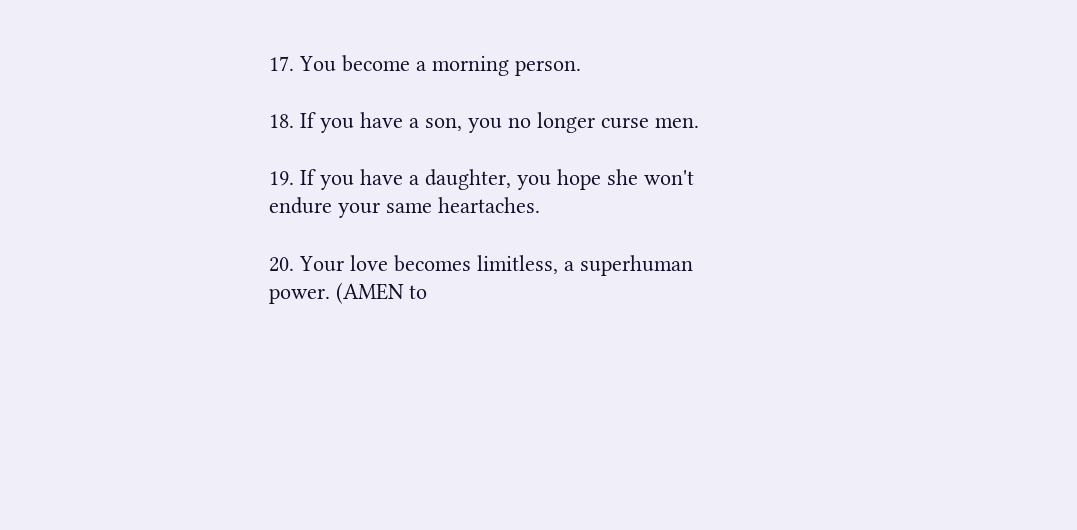17. You become a morning person.

18. If you have a son, you no longer curse men.

19. If you have a daughter, you hope she won't endure your same heartaches.

20. Your love becomes limitless, a superhuman power. (AMEN to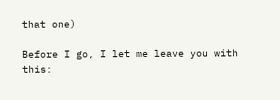that one)

Before I go, I let me leave you with this: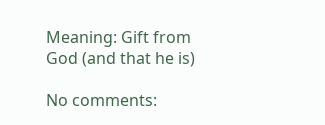Meaning: Gift from God (and that he is)

No comments: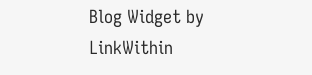Blog Widget by LinkWithin